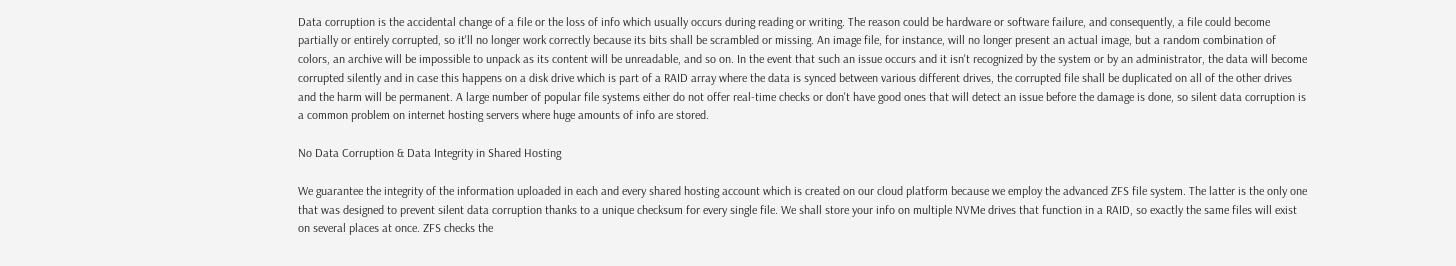Data corruption is the accidental change of a file or the loss of info which usually occurs during reading or writing. The reason could be hardware or software failure, and consequently, a file could become partially or entirely corrupted, so it'll no longer work correctly because its bits shall be scrambled or missing. An image file, for instance, will no longer present an actual image, but a random combination of colors, an archive will be impossible to unpack as its content will be unreadable, and so on. In the event that such an issue occurs and it isn't recognized by the system or by an administrator, the data will become corrupted silently and in case this happens on a disk drive which is part of a RAID array where the data is synced between various different drives, the corrupted file shall be duplicated on all of the other drives and the harm will be permanent. A large number of popular file systems either do not offer real-time checks or don't have good ones that will detect an issue before the damage is done, so silent data corruption is a common problem on internet hosting servers where huge amounts of info are stored.

No Data Corruption & Data Integrity in Shared Hosting

We guarantee the integrity of the information uploaded in each and every shared hosting account which is created on our cloud platform because we employ the advanced ZFS file system. The latter is the only one that was designed to prevent silent data corruption thanks to a unique checksum for every single file. We shall store your info on multiple NVMe drives that function in a RAID, so exactly the same files will exist on several places at once. ZFS checks the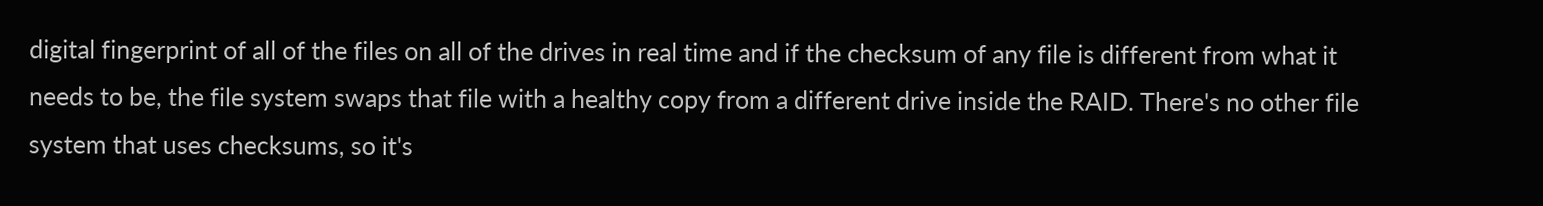digital fingerprint of all of the files on all of the drives in real time and if the checksum of any file is different from what it needs to be, the file system swaps that file with a healthy copy from a different drive inside the RAID. There's no other file system that uses checksums, so it's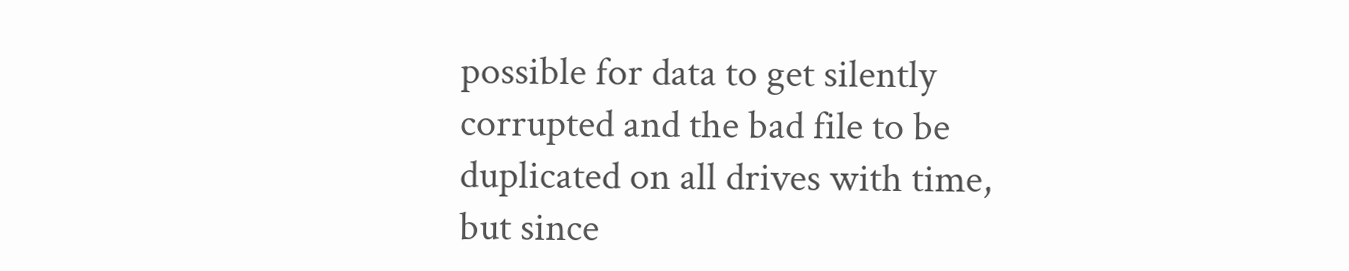possible for data to get silently corrupted and the bad file to be duplicated on all drives with time, but since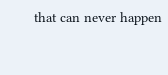that can never happen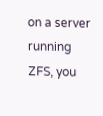on a server running ZFS, you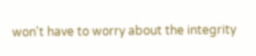won't have to worry about the integrity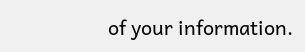of your information.